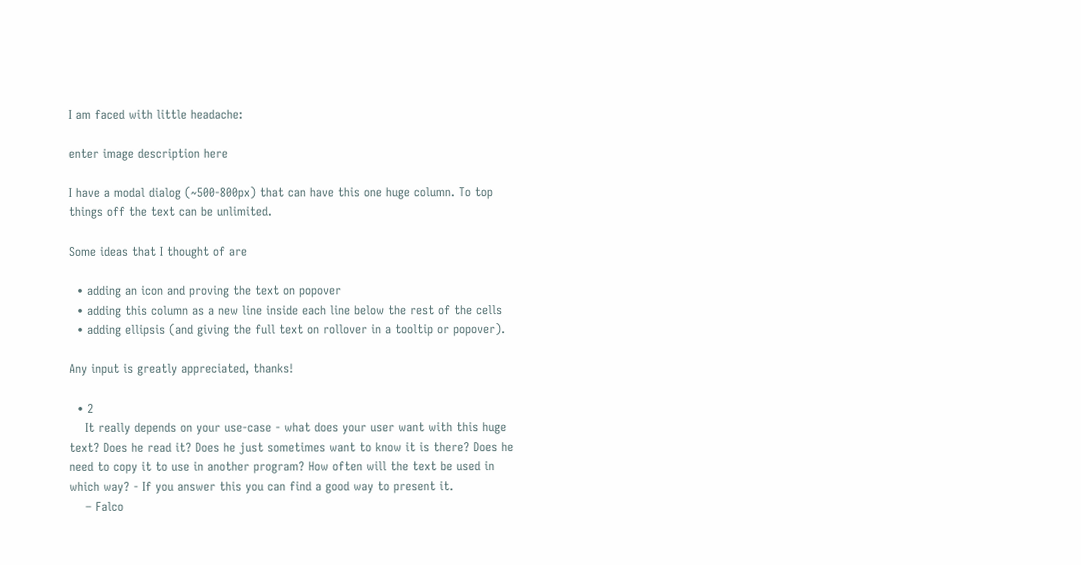I am faced with little headache:

enter image description here

I have a modal dialog (~500-800px) that can have this one huge column. To top things off the text can be unlimited.

Some ideas that I thought of are

  • adding an icon and proving the text on popover
  • adding this column as a new line inside each line below the rest of the cells
  • adding ellipsis (and giving the full text on rollover in a tooltip or popover).

Any input is greatly appreciated, thanks!

  • 2
    It really depends on your use-case - what does your user want with this huge text? Does he read it? Does he just sometimes want to know it is there? Does he need to copy it to use in another program? How often will the text be used in which way? - If you answer this you can find a good way to present it.
    – Falco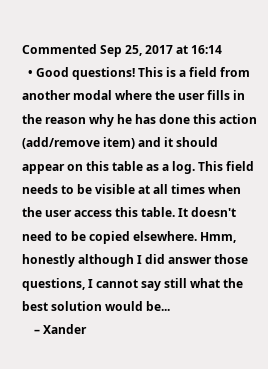Commented Sep 25, 2017 at 16:14
  • Good questions! This is a field from another modal where the user fills in the reason why he has done this action (add/remove item) and it should appear on this table as a log. This field needs to be visible at all times when the user access this table. It doesn't need to be copied elsewhere. Hmm, honestly although I did answer those questions, I cannot say still what the best solution would be...
    – Xander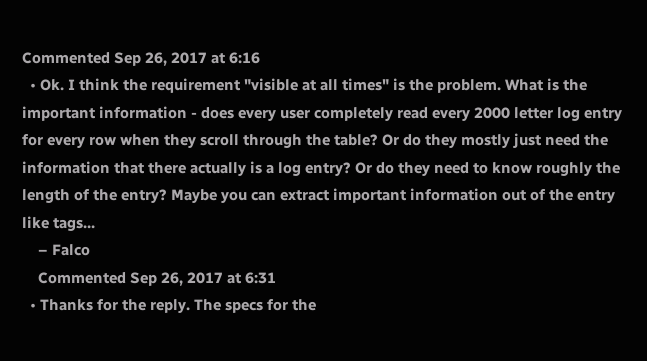Commented Sep 26, 2017 at 6:16
  • Ok. I think the requirement "visible at all times" is the problem. What is the important information - does every user completely read every 2000 letter log entry for every row when they scroll through the table? Or do they mostly just need the information that there actually is a log entry? Or do they need to know roughly the length of the entry? Maybe you can extract important information out of the entry like tags...
    – Falco
    Commented Sep 26, 2017 at 6:31
  • Thanks for the reply. The specs for the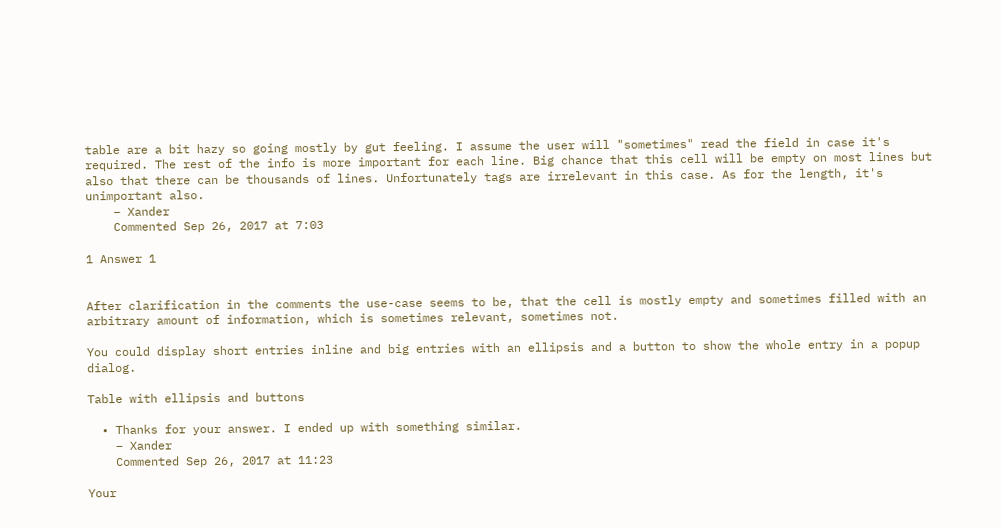table are a bit hazy so going mostly by gut feeling. I assume the user will "sometimes" read the field in case it's required. The rest of the info is more important for each line. Big chance that this cell will be empty on most lines but also that there can be thousands of lines. Unfortunately tags are irrelevant in this case. As for the length, it's unimportant also.
    – Xander
    Commented Sep 26, 2017 at 7:03

1 Answer 1


After clarification in the comments the use-case seems to be, that the cell is mostly empty and sometimes filled with an arbitrary amount of information, which is sometimes relevant, sometimes not.

You could display short entries inline and big entries with an ellipsis and a button to show the whole entry in a popup dialog.

Table with ellipsis and buttons

  • Thanks for your answer. I ended up with something similar.
    – Xander
    Commented Sep 26, 2017 at 11:23

Your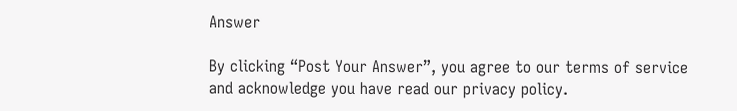Answer

By clicking “Post Your Answer”, you agree to our terms of service and acknowledge you have read our privacy policy.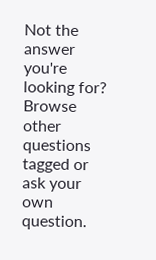Not the answer you're looking for? Browse other questions tagged or ask your own question.